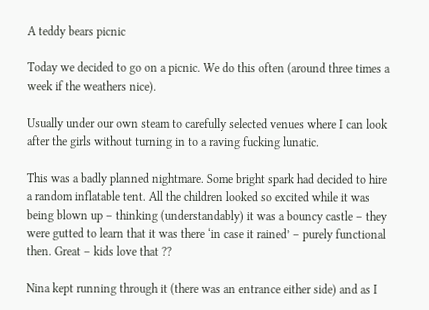A teddy bears picnic

Today we decided to go on a picnic. We do this often (around three times a week if the weathers nice).

Usually under our own steam to carefully selected venues where I can look after the girls without turning in to a raving fucking lunatic.

This was a badly planned nightmare. Some bright spark had decided to hire a random inflatable tent. All the children looked so excited while it was being blown up – thinking (understandably) it was a bouncy castle – they were gutted to learn that it was there ‘in case it rained’ – purely functional then. Great – kids love that ??

Nina kept running through it (there was an entrance either side) and as I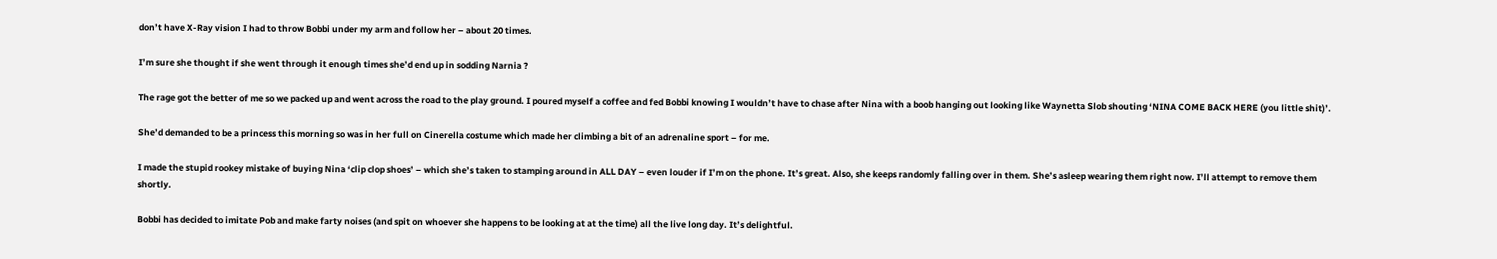don’t have X-Ray vision I had to throw Bobbi under my arm and follow her – about 20 times.

I’m sure she thought if she went through it enough times she’d end up in sodding Narnia ?

The rage got the better of me so we packed up and went across the road to the play ground. I poured myself a coffee and fed Bobbi knowing I wouldn’t have to chase after Nina with a boob hanging out looking like Waynetta Slob shouting ‘NINA COME BACK HERE (you little shit)’.

She’d demanded to be a princess this morning so was in her full on Cinerella costume which made her climbing a bit of an adrenaline sport – for me.

I made the stupid rookey mistake of buying Nina ‘clip clop shoes’ – which she’s taken to stamping around in ALL DAY – even louder if I’m on the phone. It’s great. Also, she keeps randomly falling over in them. She’s asleep wearing them right now. I’ll attempt to remove them shortly.

Bobbi has decided to imitate Pob and make farty noises (and spit on whoever she happens to be looking at at the time) all the live long day. It’s delightful.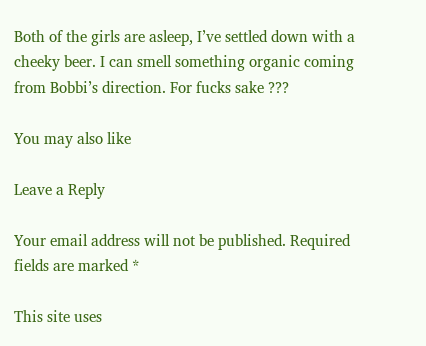Both of the girls are asleep, I’ve settled down with a cheeky beer. I can smell something organic coming from Bobbi’s direction. For fucks sake ???

You may also like

Leave a Reply

Your email address will not be published. Required fields are marked *

This site uses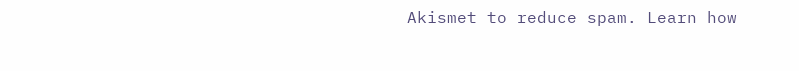Akismet to reduce spam. Learn how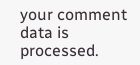your comment data is processed.